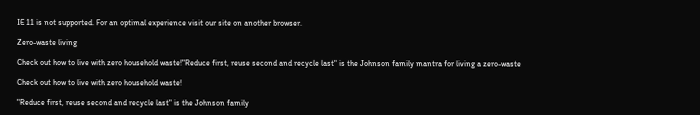IE 11 is not supported. For an optimal experience visit our site on another browser.

Zero-waste living

Check out how to live with zero household waste!"Reduce first, reuse second and recycle last" is the Johnson family mantra for living a zero-waste

Check out how to live with zero household waste!

"Reduce first, reuse second and recycle last" is the Johnson family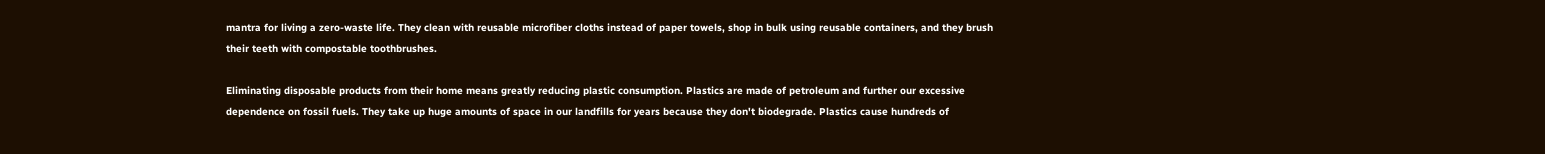mantra for living a zero-waste life. They clean with reusable microfiber cloths instead of paper towels, shop in bulk using reusable containers, and they brush their teeth with compostable toothbrushes.

Eliminating disposable products from their home means greatly reducing plastic consumption. Plastics are made of petroleum and further our excessive dependence on fossil fuels. They take up huge amounts of space in our landfills for years because they don't biodegrade. Plastics cause hundreds of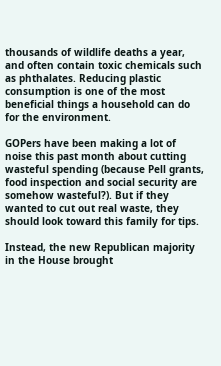thousands of wildlife deaths a year, and often contain toxic chemicals such as phthalates. Reducing plastic consumption is one of the most beneficial things a household can do for the environment.

GOPers have been making a lot of noise this past month about cutting wasteful spending (because Pell grants, food inspection and social security are somehow wasteful?). But if they wanted to cut out real waste, they should look toward this family for tips.

Instead, the new Republican majority in the House brought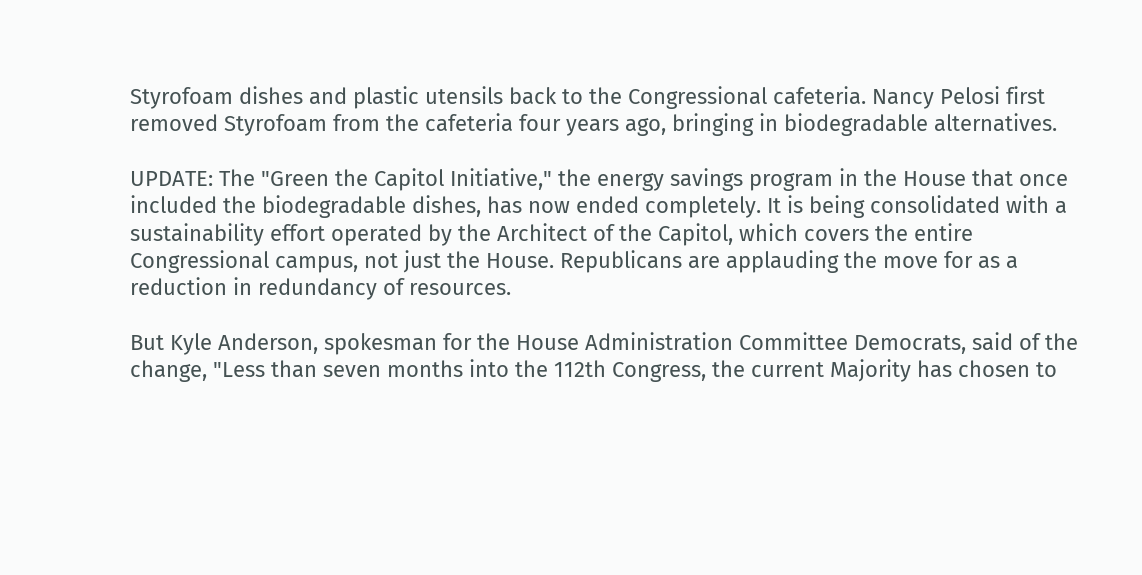Styrofoam dishes and plastic utensils back to the Congressional cafeteria. Nancy Pelosi first removed Styrofoam from the cafeteria four years ago, bringing in biodegradable alternatives.

UPDATE: The "Green the Capitol Initiative," the energy savings program in the House that once included the biodegradable dishes, has now ended completely. It is being consolidated with a sustainability effort operated by the Architect of the Capitol, which covers the entire Congressional campus, not just the House. Republicans are applauding the move for as a reduction in redundancy of resources.

But Kyle Anderson, spokesman for the House Administration Committee Democrats, said of the change, "Less than seven months into the 112th Congress, the current Majority has chosen to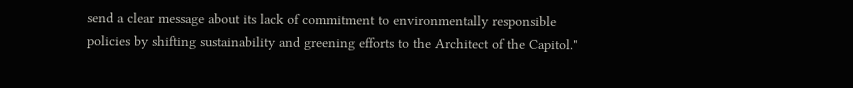send a clear message about its lack of commitment to environmentally responsible policies by shifting sustainability and greening efforts to the Architect of the Capitol."